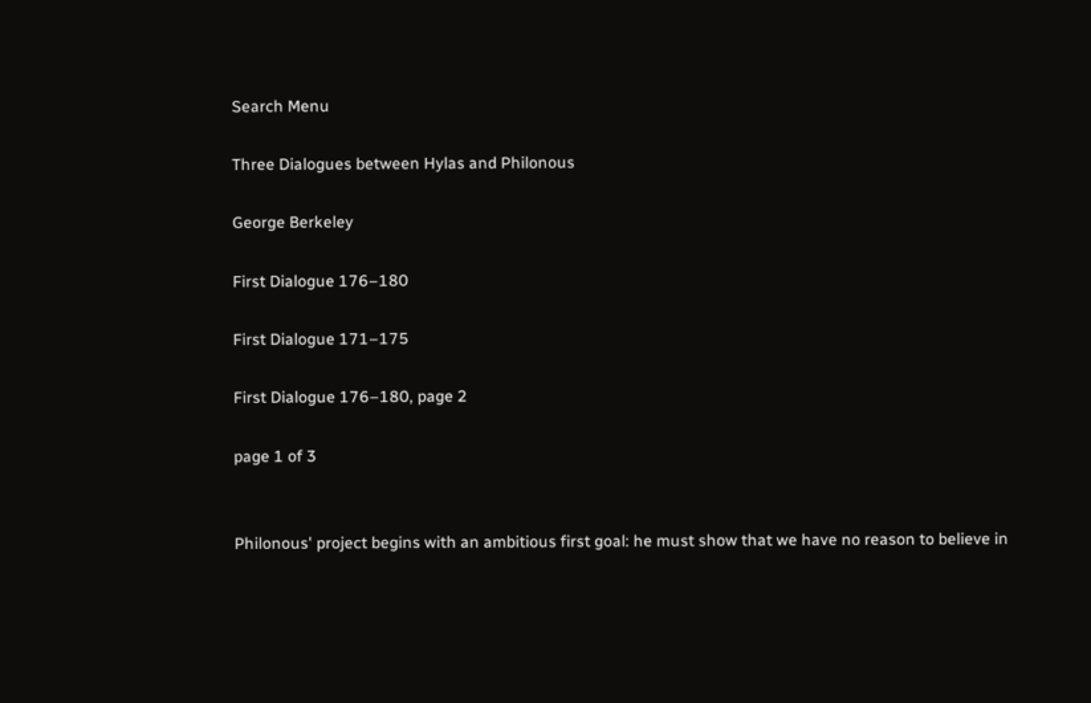Search Menu

Three Dialogues between Hylas and Philonous

George Berkeley

First Dialogue 176–180

First Dialogue 171–175

First Dialogue 176–180, page 2

page 1 of 3


Philonous' project begins with an ambitious first goal: he must show that we have no reason to believe in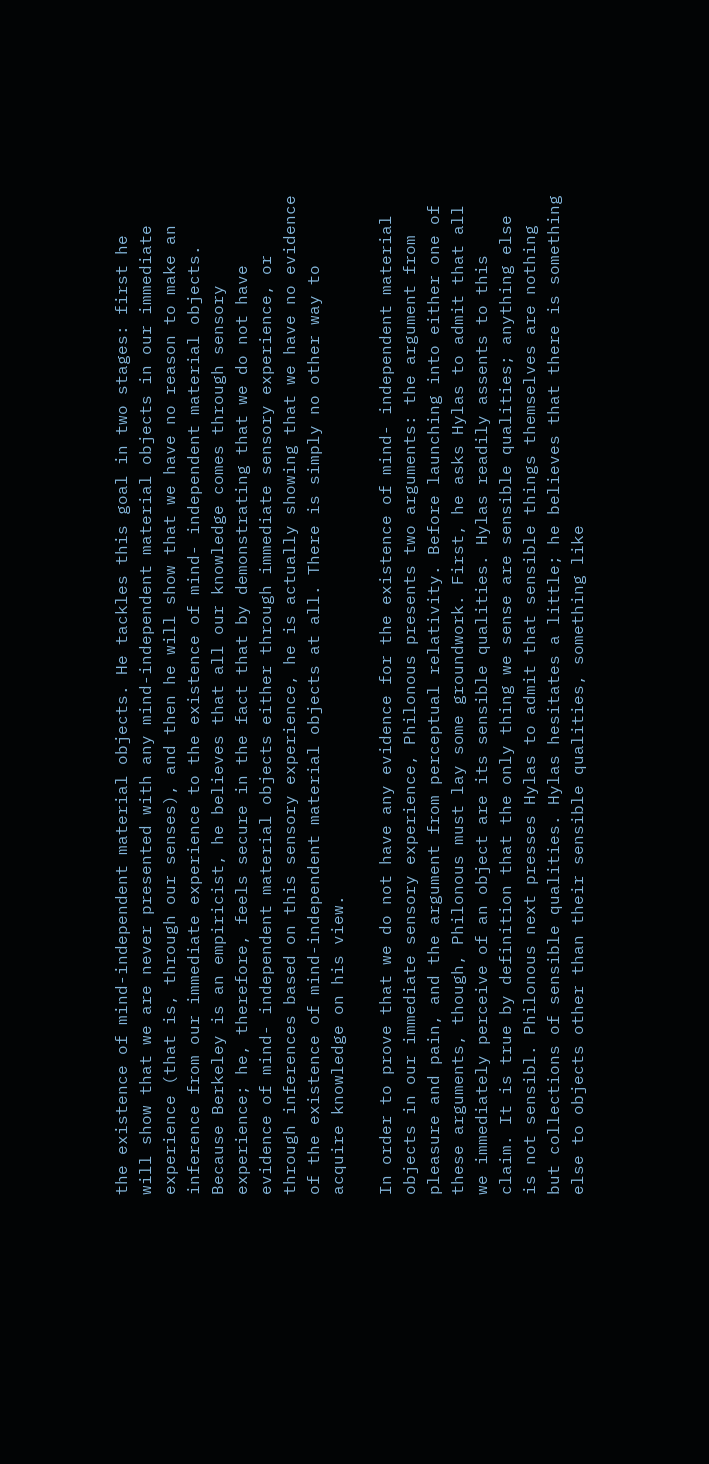the existence of mind-independent material objects. He tackles this goal in two stages: first he will show that we are never presented with any mind-independent material objects in our immediate experience (that is, through our senses), and then he will show that we have no reason to make an inference from our immediate experience to the existence of mind- independent material objects. Because Berkeley is an empiricist, he believes that all our knowledge comes through sensory experience; he, therefore, feels secure in the fact that by demonstrating that we do not have evidence of mind- independent material objects either through immediate sensory experience, or through inferences based on this sensory experience, he is actually showing that we have no evidence of the existence of mind-independent material objects at all. There is simply no other way to acquire knowledge on his view.

In order to prove that we do not have any evidence for the existence of mind- independent material objects in our immediate sensory experience, Philonous presents two arguments: the argument from pleasure and pain, and the argument from perceptual relativity. Before launching into either one of these arguments, though, Philonous must lay some groundwork. First, he asks Hylas to admit that all we immediately perceive of an object are its sensible qualities. Hylas readily assents to this claim. It is true by definition that the only thing we sense are sensible qualities; anything else is not sensibl. Philonous next presses Hylas to admit that sensible things themselves are nothing but collections of sensible qualities. Hylas hesitates a little; he believes that there is something else to objects other than their sensible qualities, something like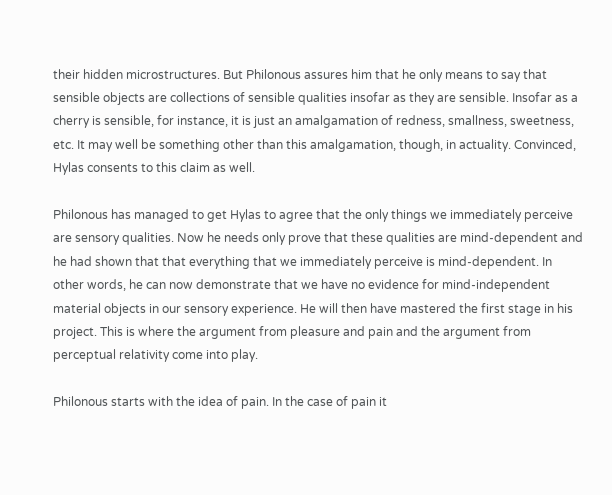their hidden microstructures. But Philonous assures him that he only means to say that sensible objects are collections of sensible qualities insofar as they are sensible. Insofar as a cherry is sensible, for instance, it is just an amalgamation of redness, smallness, sweetness, etc. It may well be something other than this amalgamation, though, in actuality. Convinced, Hylas consents to this claim as well.

Philonous has managed to get Hylas to agree that the only things we immediately perceive are sensory qualities. Now he needs only prove that these qualities are mind-dependent and he had shown that that everything that we immediately perceive is mind-dependent. In other words, he can now demonstrate that we have no evidence for mind-independent material objects in our sensory experience. He will then have mastered the first stage in his project. This is where the argument from pleasure and pain and the argument from perceptual relativity come into play.

Philonous starts with the idea of pain. In the case of pain it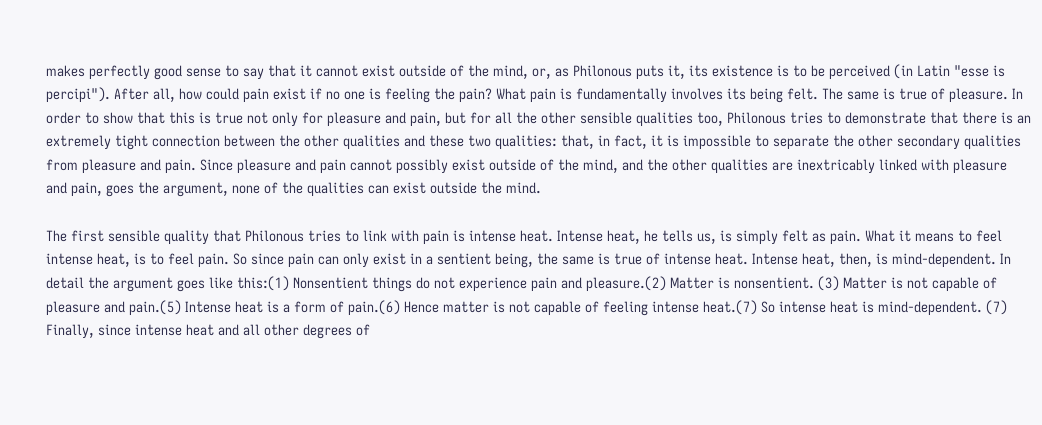makes perfectly good sense to say that it cannot exist outside of the mind, or, as Philonous puts it, its existence is to be perceived (in Latin "esse is percipi"). After all, how could pain exist if no one is feeling the pain? What pain is fundamentally involves its being felt. The same is true of pleasure. In order to show that this is true not only for pleasure and pain, but for all the other sensible qualities too, Philonous tries to demonstrate that there is an extremely tight connection between the other qualities and these two qualities: that, in fact, it is impossible to separate the other secondary qualities from pleasure and pain. Since pleasure and pain cannot possibly exist outside of the mind, and the other qualities are inextricably linked with pleasure and pain, goes the argument, none of the qualities can exist outside the mind.

The first sensible quality that Philonous tries to link with pain is intense heat. Intense heat, he tells us, is simply felt as pain. What it means to feel intense heat, is to feel pain. So since pain can only exist in a sentient being, the same is true of intense heat. Intense heat, then, is mind-dependent. In detail the argument goes like this:(1) Nonsentient things do not experience pain and pleasure.(2) Matter is nonsentient. (3) Matter is not capable of pleasure and pain.(5) Intense heat is a form of pain.(6) Hence matter is not capable of feeling intense heat.(7) So intense heat is mind-dependent. (7) Finally, since intense heat and all other degrees of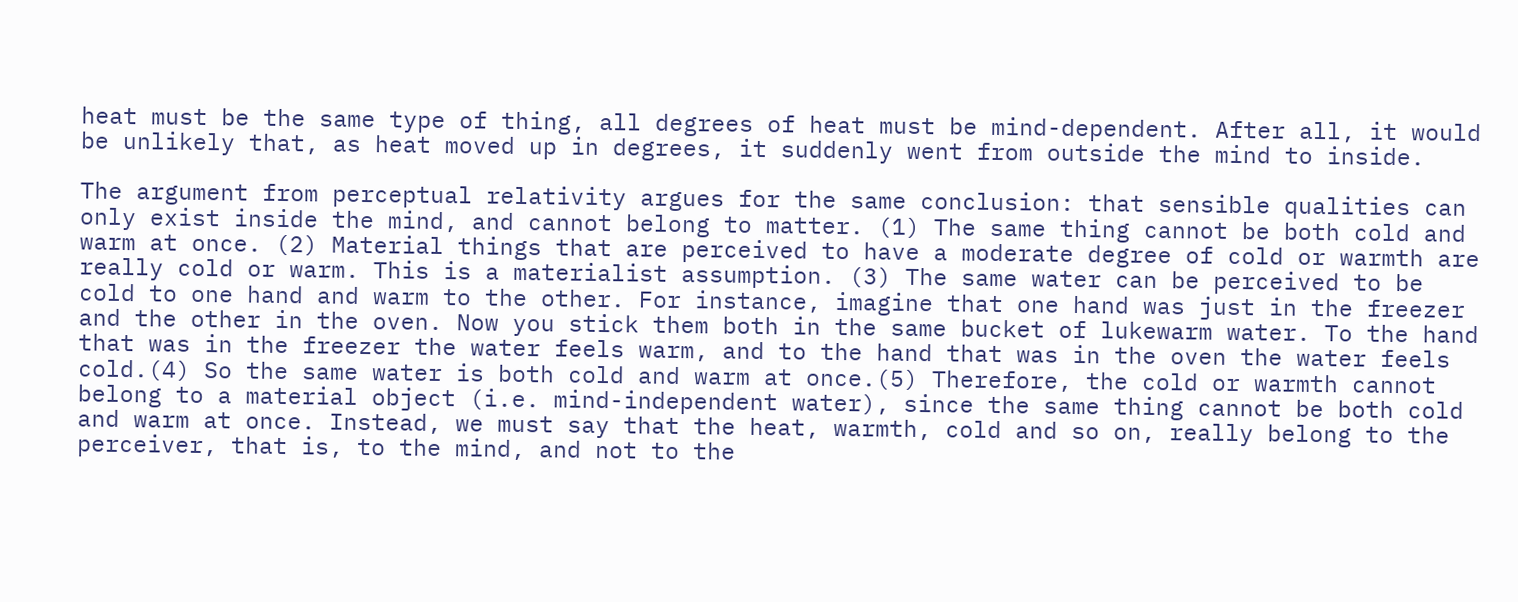heat must be the same type of thing, all degrees of heat must be mind-dependent. After all, it would be unlikely that, as heat moved up in degrees, it suddenly went from outside the mind to inside.

The argument from perceptual relativity argues for the same conclusion: that sensible qualities can only exist inside the mind, and cannot belong to matter. (1) The same thing cannot be both cold and warm at once. (2) Material things that are perceived to have a moderate degree of cold or warmth are really cold or warm. This is a materialist assumption. (3) The same water can be perceived to be cold to one hand and warm to the other. For instance, imagine that one hand was just in the freezer and the other in the oven. Now you stick them both in the same bucket of lukewarm water. To the hand that was in the freezer the water feels warm, and to the hand that was in the oven the water feels cold.(4) So the same water is both cold and warm at once.(5) Therefore, the cold or warmth cannot belong to a material object (i.e. mind-independent water), since the same thing cannot be both cold and warm at once. Instead, we must say that the heat, warmth, cold and so on, really belong to the perceiver, that is, to the mind, and not to the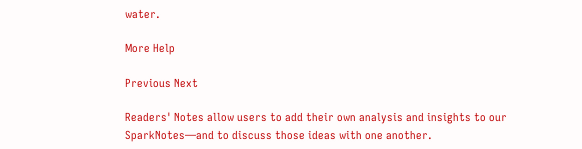water.

More Help

Previous Next

Readers' Notes allow users to add their own analysis and insights to our SparkNotes—and to discuss those ideas with one another.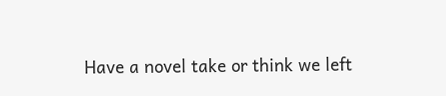Have a novel take or think we left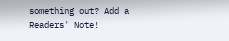something out? Add a Readers' Note!